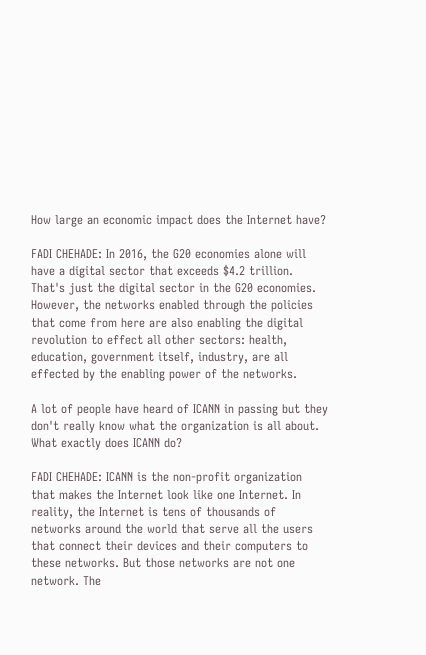How large an economic impact does the Internet have?

FADI CHEHADE: In 2016, the G20 economies alone will have a digital sector that exceeds $4.2 trillion. That's just the digital sector in the G20 economies. However, the networks enabled through the policies that come from here are also enabling the digital revolution to effect all other sectors: health, education, government itself, industry, are all effected by the enabling power of the networks.

A lot of people have heard of ICANN in passing but they don't really know what the organization is all about. What exactly does ICANN do?

FADI CHEHADE: ICANN is the non-profit organization that makes the Internet look like one Internet. In reality, the Internet is tens of thousands of networks around the world that serve all the users that connect their devices and their computers to these networks. But those networks are not one network. The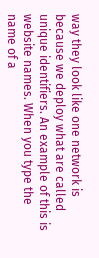way they look like one network is because we deploy what are called unique identifiers. An example of this is website names. When you type the name of a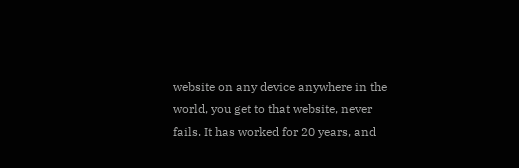website on any device anywhere in the world, you get to that website, never fails. It has worked for 20 years, and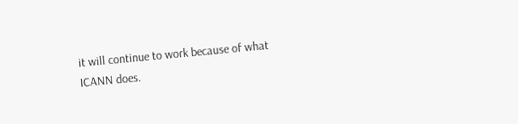it will continue to work because of what ICANN does.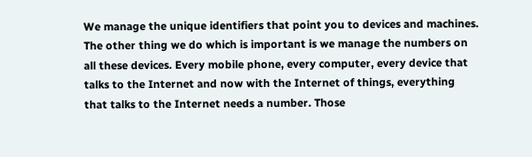We manage the unique identifiers that point you to devices and machines. The other thing we do which is important is we manage the numbers on all these devices. Every mobile phone, every computer, every device that talks to the Internet and now with the Internet of things, everything that talks to the Internet needs a number. Those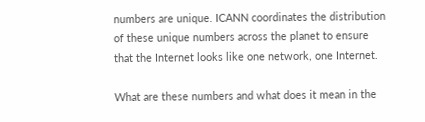numbers are unique. ICANN coordinates the distribution of these unique numbers across the planet to ensure that the Internet looks like one network, one Internet.

What are these numbers and what does it mean in the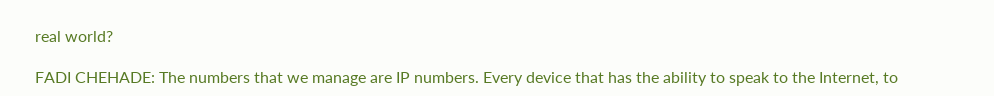real world?

FADI CHEHADE: The numbers that we manage are IP numbers. Every device that has the ability to speak to the Internet, to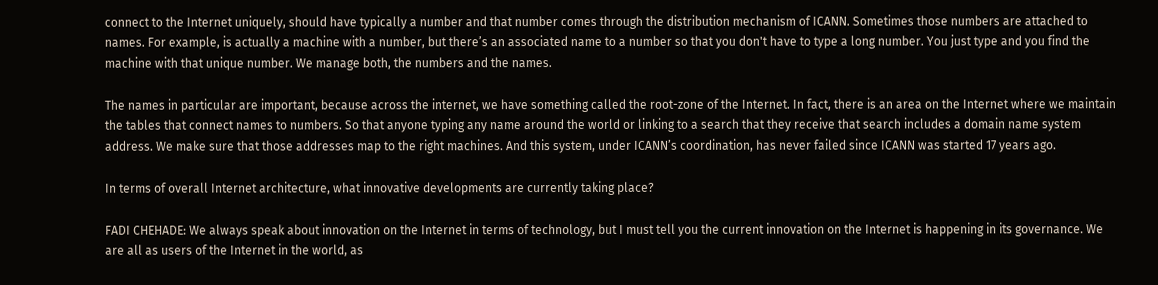connect to the Internet uniquely, should have typically a number and that number comes through the distribution mechanism of ICANN. Sometimes those numbers are attached to names. For example, is actually a machine with a number, but there’s an associated name to a number so that you don't have to type a long number. You just type and you find the machine with that unique number. We manage both, the numbers and the names.

The names in particular are important, because across the internet, we have something called the root-zone of the Internet. In fact, there is an area on the Internet where we maintain the tables that connect names to numbers. So that anyone typing any name around the world or linking to a search that they receive that search includes a domain name system address. We make sure that those addresses map to the right machines. And this system, under ICANN’s coordination, has never failed since ICANN was started 17 years ago.

In terms of overall Internet architecture, what innovative developments are currently taking place?

FADI CHEHADE: We always speak about innovation on the Internet in terms of technology, but I must tell you the current innovation on the Internet is happening in its governance. We are all as users of the Internet in the world, as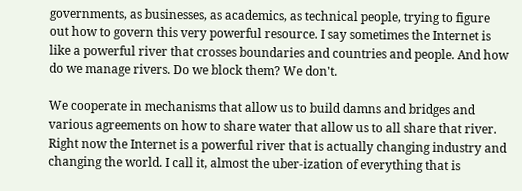governments, as businesses, as academics, as technical people, trying to figure out how to govern this very powerful resource. I say sometimes the Internet is like a powerful river that crosses boundaries and countries and people. And how do we manage rivers. Do we block them? We don't.

We cooperate in mechanisms that allow us to build damns and bridges and various agreements on how to share water that allow us to all share that river. Right now the Internet is a powerful river that is actually changing industry and changing the world. I call it, almost the uber-ization of everything that is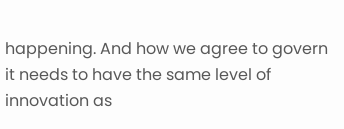happening. And how we agree to govern it needs to have the same level of innovation as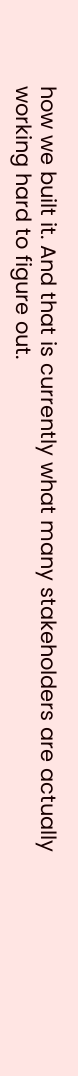how we built it. And that is currently what many stakeholders are actually working hard to figure out.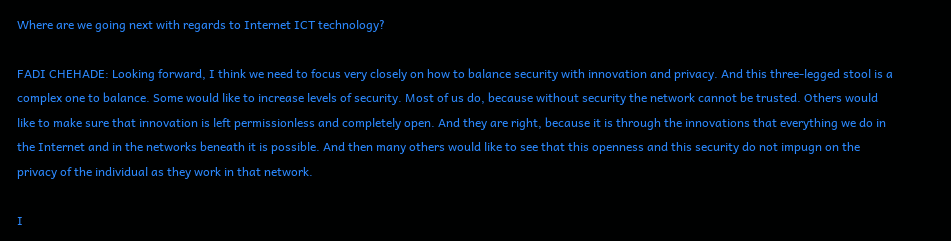Where are we going next with regards to Internet ICT technology?

FADI CHEHADE: Looking forward, I think we need to focus very closely on how to balance security with innovation and privacy. And this three-legged stool is a complex one to balance. Some would like to increase levels of security. Most of us do, because without security the network cannot be trusted. Others would like to make sure that innovation is left permissionless and completely open. And they are right, because it is through the innovations that everything we do in the Internet and in the networks beneath it is possible. And then many others would like to see that this openness and this security do not impugn on the privacy of the individual as they work in that network.

I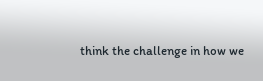think the challenge in how we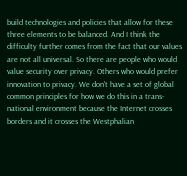build technologies and policies that allow for these three elements to be balanced. And I think the difficulty further comes from the fact that our values are not all universal. So there are people who would value security over privacy. Others who would prefer innovation to privacy. We don't have a set of global common principles for how we do this in a trans-national environment because the Internet crosses borders and it crosses the Westphalian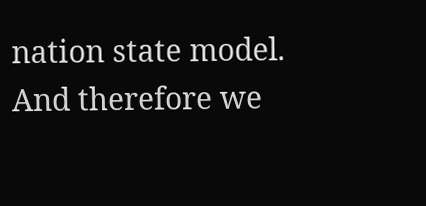nation state model. And therefore we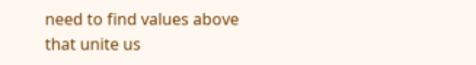need to find values above that unite us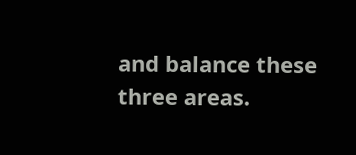and balance these three areas.